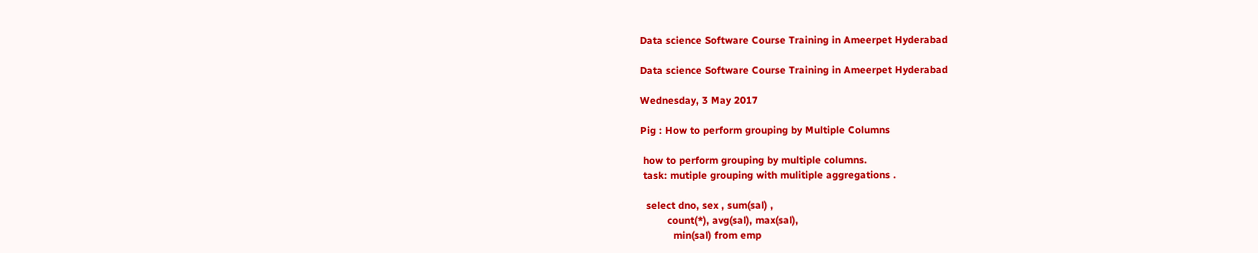Data science Software Course Training in Ameerpet Hyderabad

Data science Software Course Training in Ameerpet Hyderabad

Wednesday, 3 May 2017

Pig : How to perform grouping by Multiple Columns

 how to perform grouping by multiple columns.
 task: mutiple grouping with mulitiple aggregations .

  select dno, sex , sum(sal) ,
         count(*), avg(sal), max(sal),
           min(sal) from emp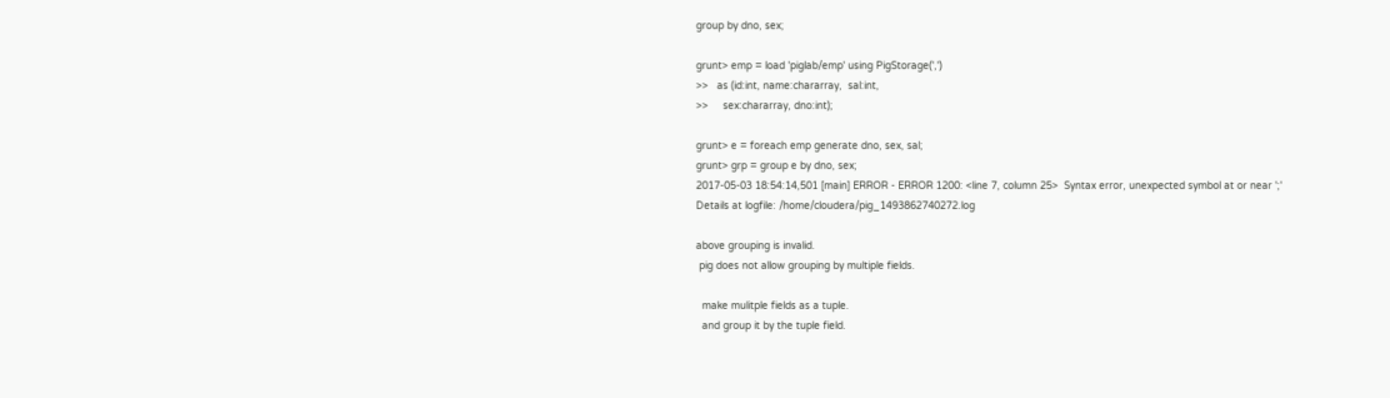group by dno, sex;

grunt> emp = load 'piglab/emp' using PigStorage(',')
>>   as (id:int, name:chararray,  sal:int,
>>     sex:chararray, dno:int);

grunt> e = foreach emp generate dno, sex, sal;
grunt> grp = group e by dno, sex;
2017-05-03 18:54:14,501 [main] ERROR - ERROR 1200: <line 7, column 25>  Syntax error, unexpected symbol at or near ';'
Details at logfile: /home/cloudera/pig_1493862740272.log

above grouping is invalid.
 pig does not allow grouping by multiple fields.

  make mulitple fields as a tuple.
  and group it by the tuple field.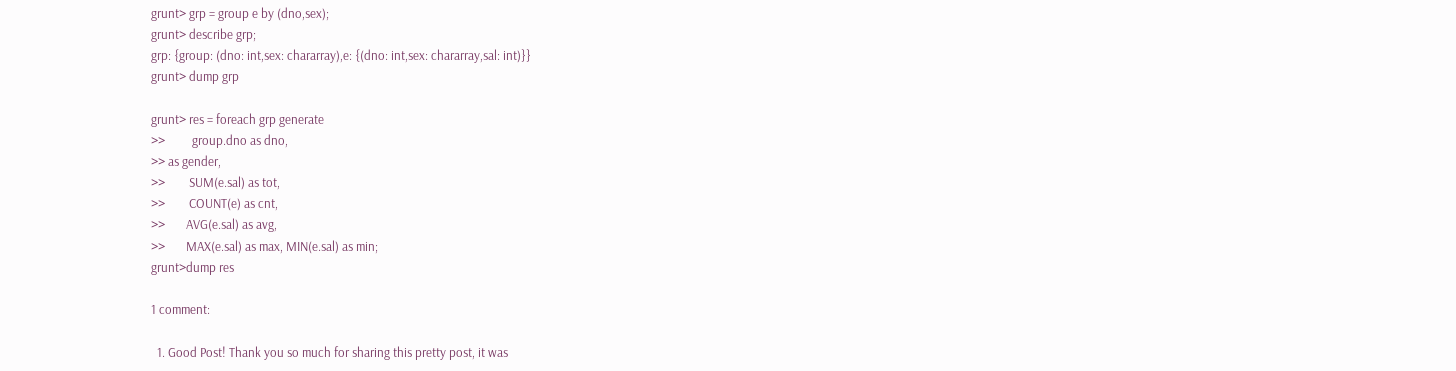grunt> grp = group e by (dno,sex);
grunt> describe grp;
grp: {group: (dno: int,sex: chararray),e: {(dno: int,sex: chararray,sal: int)}}
grunt> dump grp

grunt> res = foreach grp generate
>>         group.dno as dno,
>> as gender,
>>        SUM(e.sal) as tot,
>>        COUNT(e) as cnt,
>>       AVG(e.sal) as avg,
>>       MAX(e.sal) as max, MIN(e.sal) as min;
grunt>dump res

1 comment:

  1. Good Post! Thank you so much for sharing this pretty post, it was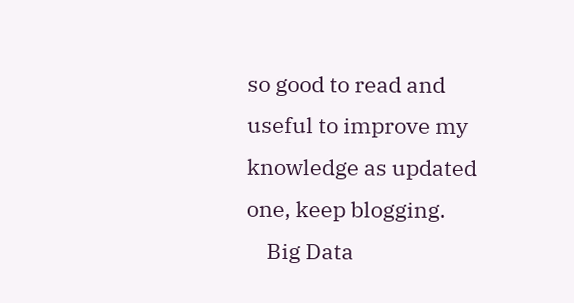so good to read and useful to improve my knowledge as updated one, keep blogging.
    Big Data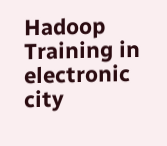Hadoop Training in electronic city